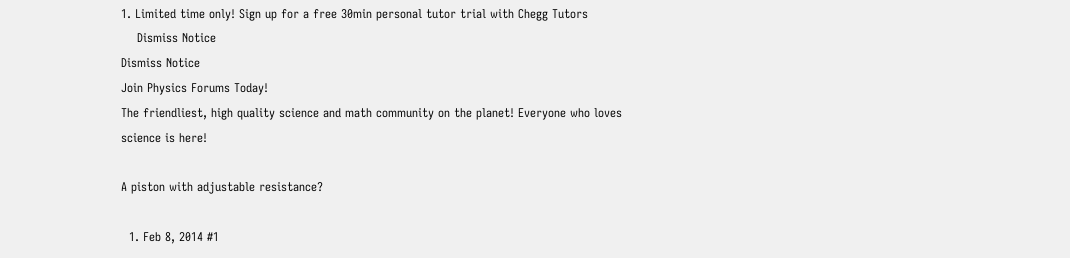1. Limited time only! Sign up for a free 30min personal tutor trial with Chegg Tutors
    Dismiss Notice
Dismiss Notice
Join Physics Forums Today!
The friendliest, high quality science and math community on the planet! Everyone who loves science is here!

A piston with adjustable resistance?

  1. Feb 8, 2014 #1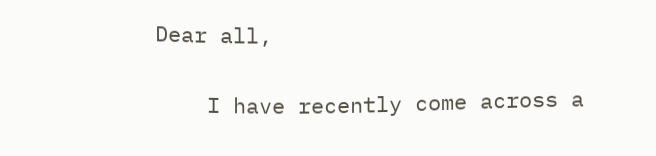Dear all,

    I have recently come across a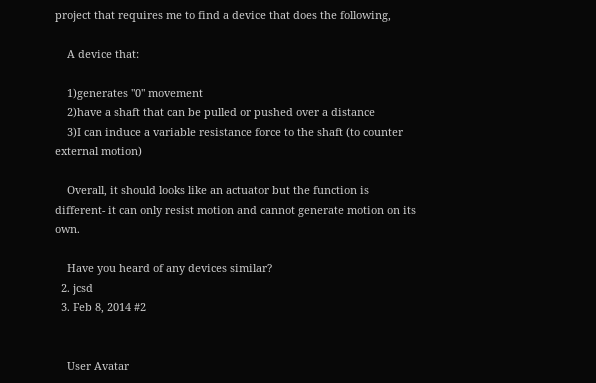project that requires me to find a device that does the following,

    A device that:

    1)generates "0" movement
    2)have a shaft that can be pulled or pushed over a distance
    3)I can induce a variable resistance force to the shaft (to counter external motion)

    Overall, it should looks like an actuator but the function is different- it can only resist motion and cannot generate motion on its own.

    Have you heard of any devices similar?
  2. jcsd
  3. Feb 8, 2014 #2


    User Avatar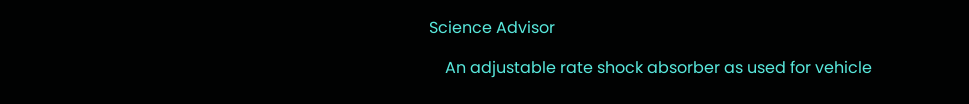Science Advisor

    An adjustable rate shock absorber as used for vehicle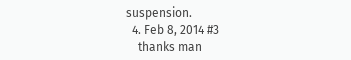suspension.
  4. Feb 8, 2014 #3
    thanks man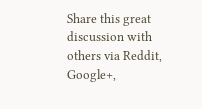Share this great discussion with others via Reddit, Google+,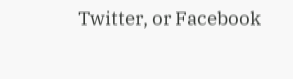Twitter, or Facebook